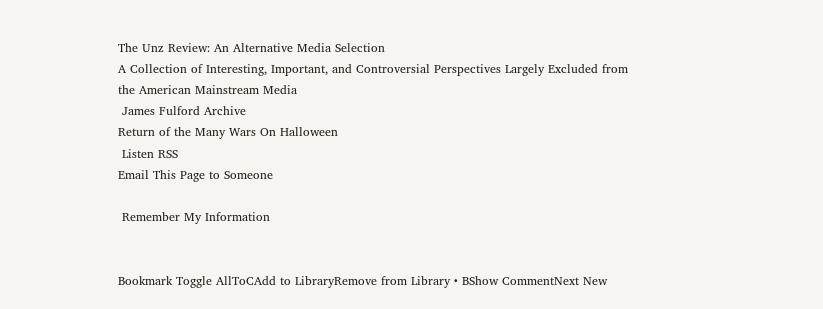The Unz Review: An Alternative Media Selection
A Collection of Interesting, Important, and Controversial Perspectives Largely Excluded from the American Mainstream Media
 James Fulford Archive
Return of the Many Wars On Halloween
 Listen RSS
Email This Page to Someone

 Remember My Information


Bookmark Toggle AllToCAdd to LibraryRemove from Library • BShow CommentNext New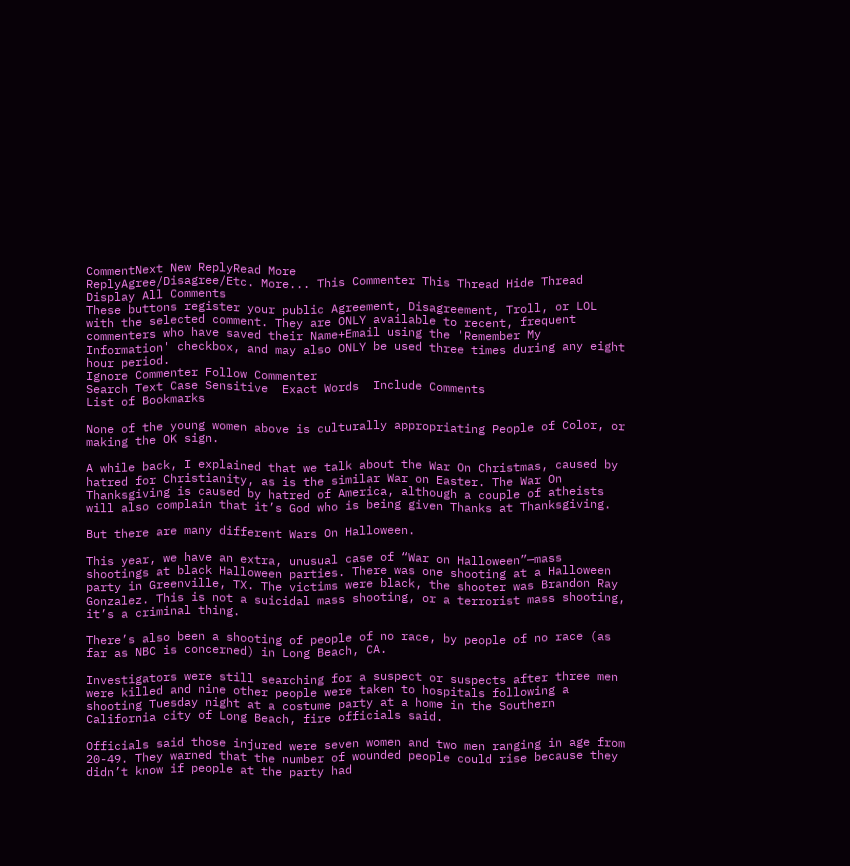CommentNext New ReplyRead More
ReplyAgree/Disagree/Etc. More... This Commenter This Thread Hide Thread Display All Comments
These buttons register your public Agreement, Disagreement, Troll, or LOL with the selected comment. They are ONLY available to recent, frequent commenters who have saved their Name+Email using the 'Remember My Information' checkbox, and may also ONLY be used three times during any eight hour period.
Ignore Commenter Follow Commenter
Search Text Case Sensitive  Exact Words  Include Comments
List of Bookmarks

None of the young women above is culturally appropriating People of Color, or making the OK sign.

A while back, I explained that we talk about the War On Christmas, caused by hatred for Christianity, as is the similar War on Easter. The War On Thanksgiving is caused by hatred of America, although a couple of atheists will also complain that it’s God who is being given Thanks at Thanksgiving.

But there are many different Wars On Halloween.

This year, we have an extra, unusual case of “War on Halloween”—mass shootings at black Halloween parties. There was one shooting at a Halloween party in Greenville, TX. The victims were black, the shooter was Brandon Ray Gonzalez. This is not a suicidal mass shooting, or a terrorist mass shooting, it’s a criminal thing.

There’s also been a shooting of people of no race, by people of no race (as far as NBC is concerned) in Long Beach, CA.

Investigators were still searching for a suspect or suspects after three men were killed and nine other people were taken to hospitals following a shooting Tuesday night at a costume party at a home in the Southern California city of Long Beach, fire officials said.

Officials said those injured were seven women and two men ranging in age from 20-49. They warned that the number of wounded people could rise because they didn’t know if people at the party had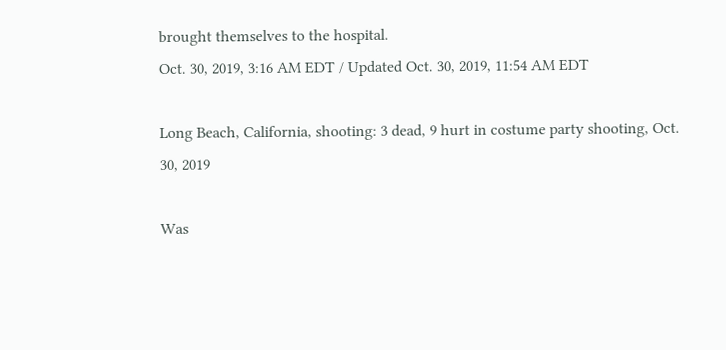brought themselves to the hospital.
Oct. 30, 2019, 3:16 AM EDT / Updated Oct. 30, 2019, 11:54 AM EDT

Long Beach, California, shooting: 3 dead, 9 hurt in costume party shooting, Oct. 30, 2019

Was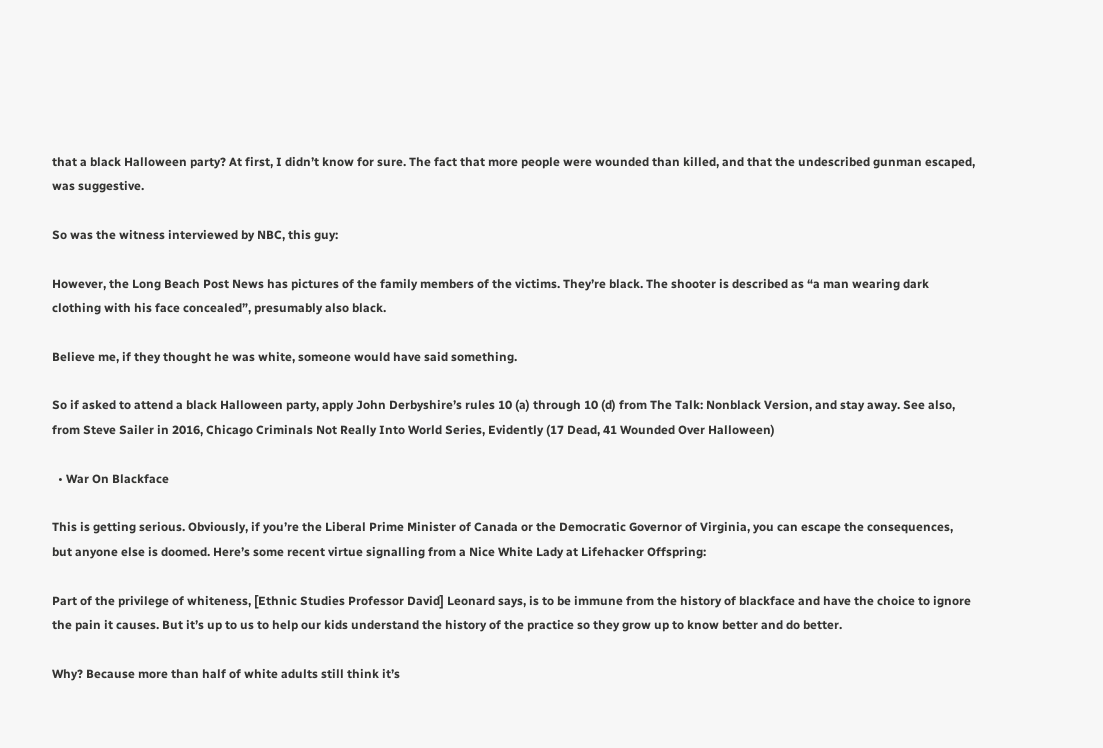that a black Halloween party? At first, I didn’t know for sure. The fact that more people were wounded than killed, and that the undescribed gunman escaped, was suggestive.

So was the witness interviewed by NBC, this guy:

However, the Long Beach Post News has pictures of the family members of the victims. They’re black. The shooter is described as “a man wearing dark clothing with his face concealed”, presumably also black.

Believe me, if they thought he was white, someone would have said something.

So if asked to attend a black Halloween party, apply John Derbyshire’s rules 10 (a) through 10 (d) from The Talk: Nonblack Version, and stay away. See also, from Steve Sailer in 2016, Chicago Criminals Not Really Into World Series, Evidently (17 Dead, 41 Wounded Over Halloween)

  • War On Blackface

This is getting serious. Obviously, if you’re the Liberal Prime Minister of Canada or the Democratic Governor of Virginia, you can escape the consequences, but anyone else is doomed. Here’s some recent virtue signalling from a Nice White Lady at Lifehacker Offspring:

Part of the privilege of whiteness, [Ethnic Studies Professor David] Leonard says, is to be immune from the history of blackface and have the choice to ignore the pain it causes. But it’s up to us to help our kids understand the history of the practice so they grow up to know better and do better.

Why? Because more than half of white adults still think it’s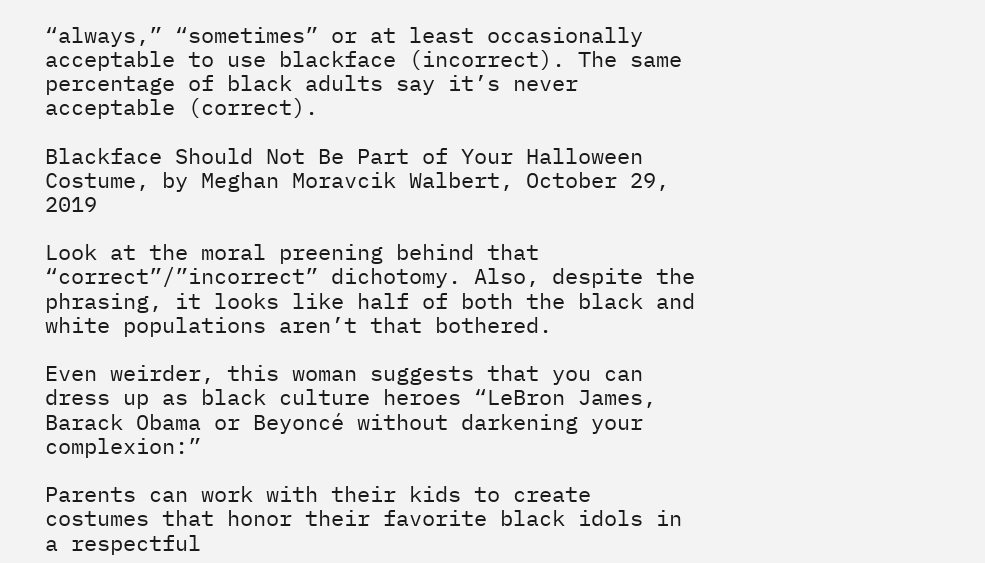“always,” “sometimes” or at least occasionally acceptable to use blackface (incorrect). The same percentage of black adults say it’s never acceptable (correct).

Blackface Should Not Be Part of Your Halloween Costume, by Meghan Moravcik Walbert, October 29, 2019

Look at the moral preening behind that “correct”/”incorrect” dichotomy. Also, despite the phrasing, it looks like half of both the black and white populations aren’t that bothered.

Even weirder, this woman suggests that you can dress up as black culture heroes “LeBron James, Barack Obama or Beyoncé without darkening your complexion:”

Parents can work with their kids to create costumes that honor their favorite black idols in a respectful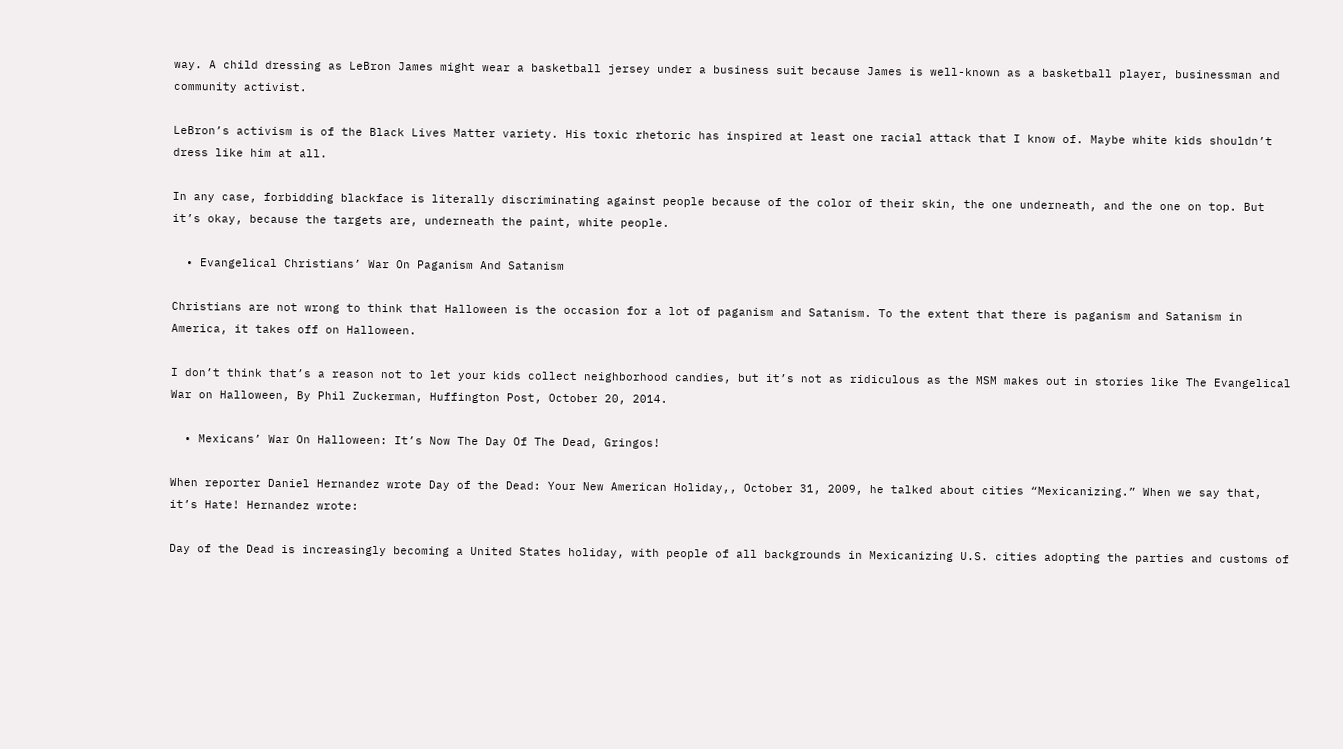way. A child dressing as LeBron James might wear a basketball jersey under a business suit because James is well-known as a basketball player, businessman and community activist.

LeBron’s activism is of the Black Lives Matter variety. His toxic rhetoric has inspired at least one racial attack that I know of. Maybe white kids shouldn’t dress like him at all.

In any case, forbidding blackface is literally discriminating against people because of the color of their skin, the one underneath, and the one on top. But it’s okay, because the targets are, underneath the paint, white people.

  • Evangelical Christians’ War On Paganism And Satanism

Christians are not wrong to think that Halloween is the occasion for a lot of paganism and Satanism. To the extent that there is paganism and Satanism in America, it takes off on Halloween.

I don’t think that’s a reason not to let your kids collect neighborhood candies, but it’s not as ridiculous as the MSM makes out in stories like The Evangelical War on Halloween, By Phil Zuckerman, Huffington Post, October 20, 2014.

  • Mexicans’ War On Halloween: It’s Now The Day Of The Dead, Gringos!

When reporter Daniel Hernandez wrote Day of the Dead: Your New American Holiday,, October 31, 2009, he talked about cities “Mexicanizing.” When we say that, it’s Hate! Hernandez wrote:

Day of the Dead is increasingly becoming a United States holiday, with people of all backgrounds in Mexicanizing U.S. cities adopting the parties and customs of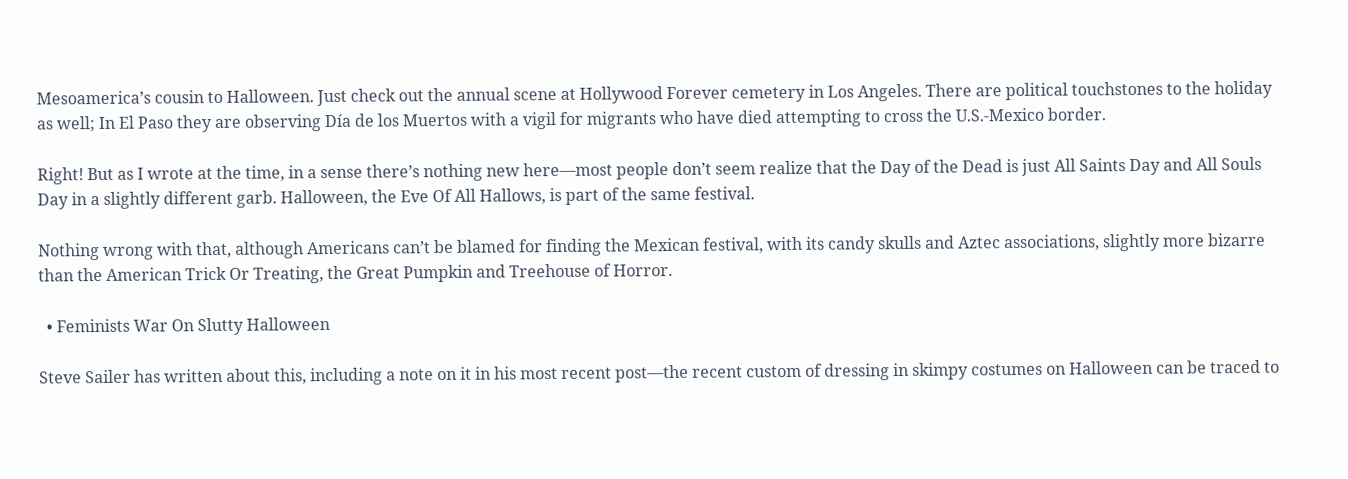Mesoamerica’s cousin to Halloween. Just check out the annual scene at Hollywood Forever cemetery in Los Angeles. There are political touchstones to the holiday as well; In El Paso they are observing Día de los Muertos with a vigil for migrants who have died attempting to cross the U.S.-Mexico border.

Right! But as I wrote at the time, in a sense there’s nothing new here—most people don’t seem realize that the Day of the Dead is just All Saints Day and All Souls Day in a slightly different garb. Halloween, the Eve Of All Hallows, is part of the same festival.

Nothing wrong with that, although Americans can’t be blamed for finding the Mexican festival, with its candy skulls and Aztec associations, slightly more bizarre than the American Trick Or Treating, the Great Pumpkin and Treehouse of Horror.

  • Feminists War On Slutty Halloween

Steve Sailer has written about this, including a note on it in his most recent post—the recent custom of dressing in skimpy costumes on Halloween can be traced to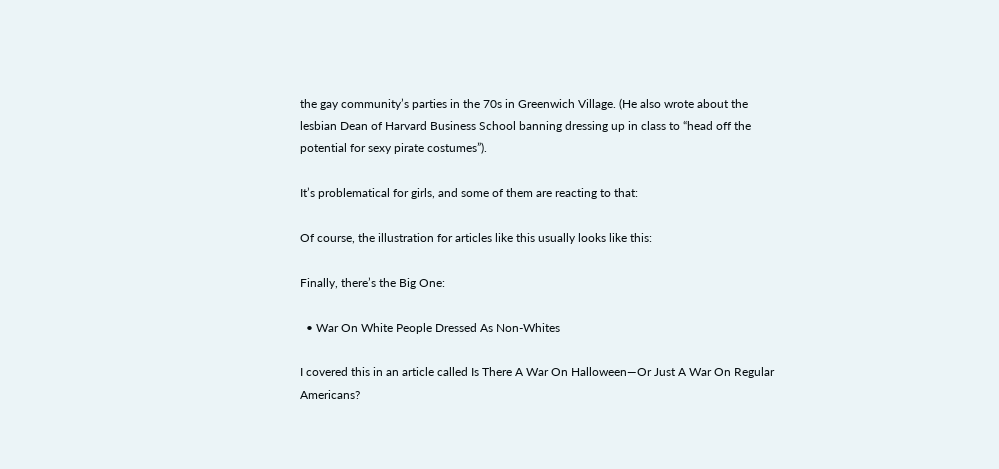the gay community’s parties in the 70s in Greenwich Village. (He also wrote about the lesbian Dean of Harvard Business School banning dressing up in class to “head off the potential for sexy pirate costumes”).

It’s problematical for girls, and some of them are reacting to that:

Of course, the illustration for articles like this usually looks like this:

Finally, there’s the Big One:

  • War On White People Dressed As Non-Whites

I covered this in an article called Is There A War On Halloween—Or Just A War On Regular Americans?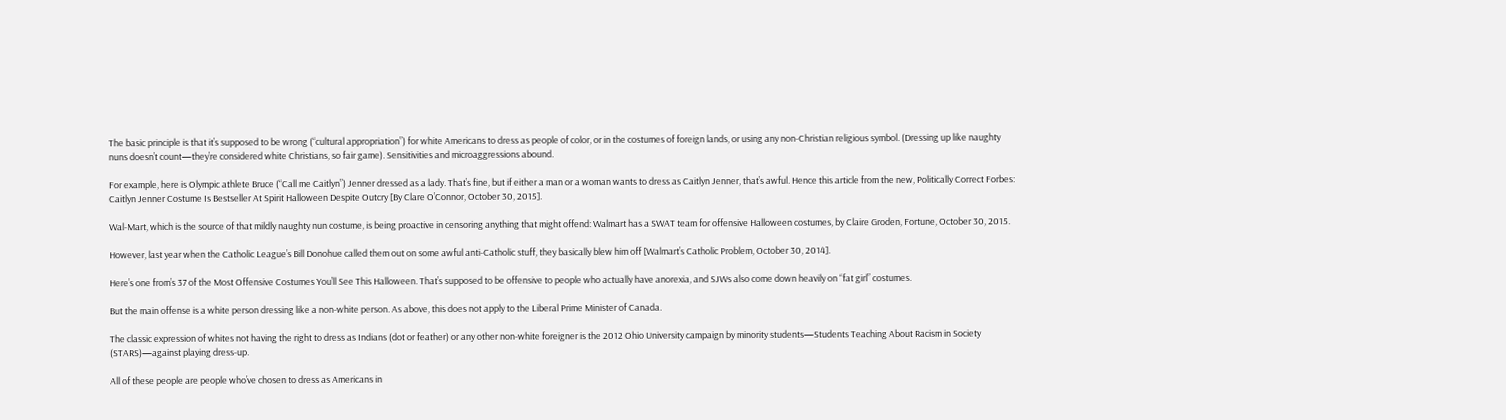The basic principle is that it’s supposed to be wrong (“cultural appropriation”) for white Americans to dress as people of color, or in the costumes of foreign lands, or using any non-Christian religious symbol. (Dressing up like naughty nuns doesn’t count—they’re considered white Christians, so fair game). Sensitivities and microaggressions abound.

For example, here is Olympic athlete Bruce (“Call me Caitlyn”) Jenner dressed as a lady. That’s fine, but if either a man or a woman wants to dress as Caitlyn Jenner, that’s awful. Hence this article from the new, Politically Correct Forbes: Caitlyn Jenner Costume Is Bestseller At Spirit Halloween Despite Outcry [By Clare O’Connor, October 30, 2015].

Wal-Mart, which is the source of that mildly naughty nun costume, is being proactive in censoring anything that might offend: Walmart has a SWAT team for offensive Halloween costumes, by Claire Groden, Fortune, October 30, 2015.

However, last year when the Catholic League’s Bill Donohue called them out on some awful anti-Catholic stuff, they basically blew him off [Walmart’s Catholic Problem, October 30, 2014].

Here’s one from’s 37 of the Most Offensive Costumes You’ll See This Halloween. That’s supposed to be offensive to people who actually have anorexia, and SJWs also come down heavily on “fat girl” costumes.

But the main offense is a white person dressing like a non-white person. As above, this does not apply to the Liberal Prime Minister of Canada.

The classic expression of whites not having the right to dress as Indians (dot or feather) or any other non-white foreigner is the 2012 Ohio University campaign by minority students—Students Teaching About Racism in Society (STARS)—against playing dress-up.

All of these people are people who’ve chosen to dress as Americans in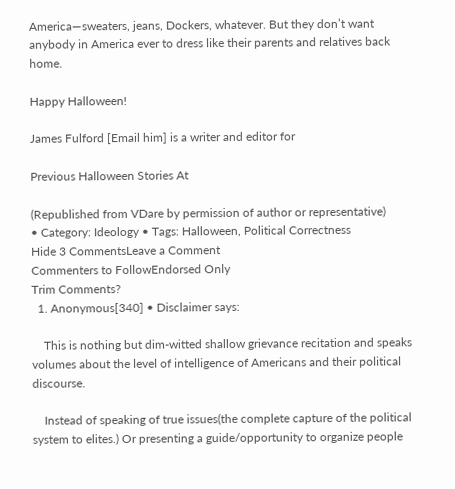America—sweaters, jeans, Dockers, whatever. But they don’t want anybody in America ever to dress like their parents and relatives back home.

Happy Halloween!

James Fulford [Email him] is a writer and editor for

Previous Halloween Stories At

(Republished from VDare by permission of author or representative)
• Category: Ideology • Tags: Halloween, Political Correctness
Hide 3 CommentsLeave a Comment
Commenters to FollowEndorsed Only
Trim Comments?
  1. Anonymous[340] • Disclaimer says:

    This is nothing but dim-witted shallow grievance recitation and speaks volumes about the level of intelligence of Americans and their political discourse.

    Instead of speaking of true issues(the complete capture of the political system to elites.) Or presenting a guide/opportunity to organize people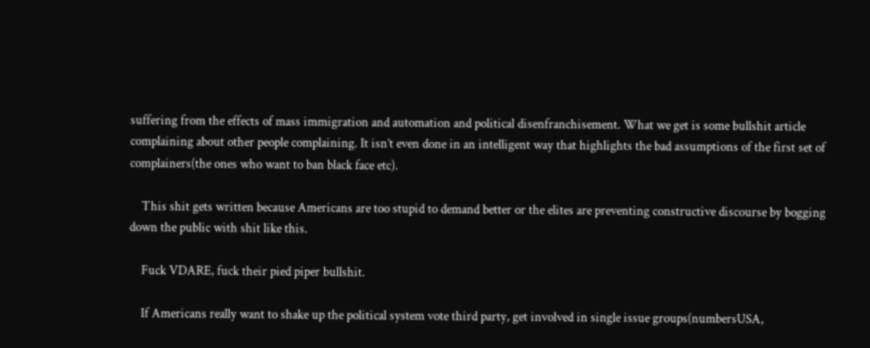suffering from the effects of mass immigration and automation and political disenfranchisement. What we get is some bullshit article complaining about other people complaining. It isn’t even done in an intelligent way that highlights the bad assumptions of the first set of complainers(the ones who want to ban black face etc).

    This shit gets written because Americans are too stupid to demand better or the elites are preventing constructive discourse by bogging down the public with shit like this.

    Fuck VDARE, fuck their pied piper bullshit.

    If Americans really want to shake up the political system vote third party, get involved in single issue groups(numbersUSA,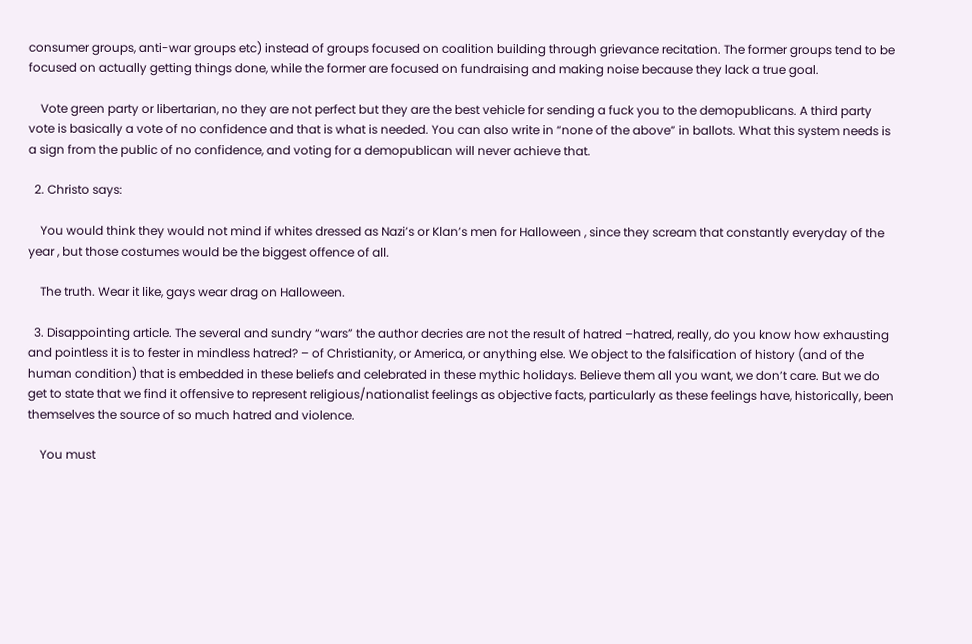consumer groups, anti-war groups etc) instead of groups focused on coalition building through grievance recitation. The former groups tend to be focused on actually getting things done, while the former are focused on fundraising and making noise because they lack a true goal.

    Vote green party or libertarian, no they are not perfect but they are the best vehicle for sending a fuck you to the demopublicans. A third party vote is basically a vote of no confidence and that is what is needed. You can also write in “none of the above” in ballots. What this system needs is a sign from the public of no confidence, and voting for a demopublican will never achieve that.

  2. Christo says:

    You would think they would not mind if whites dressed as Nazi’s or Klan’s men for Halloween , since they scream that constantly everyday of the year , but those costumes would be the biggest offence of all.

    The truth. Wear it like, gays wear drag on Halloween.

  3. Disappointing article. The several and sundry “wars” the author decries are not the result of hatred –hatred, really, do you know how exhausting and pointless it is to fester in mindless hatred? – of Christianity, or America, or anything else. We object to the falsification of history (and of the human condition) that is embedded in these beliefs and celebrated in these mythic holidays. Believe them all you want, we don’t care. But we do get to state that we find it offensive to represent religious/nationalist feelings as objective facts, particularly as these feelings have, historically, been themselves the source of so much hatred and violence.

    You must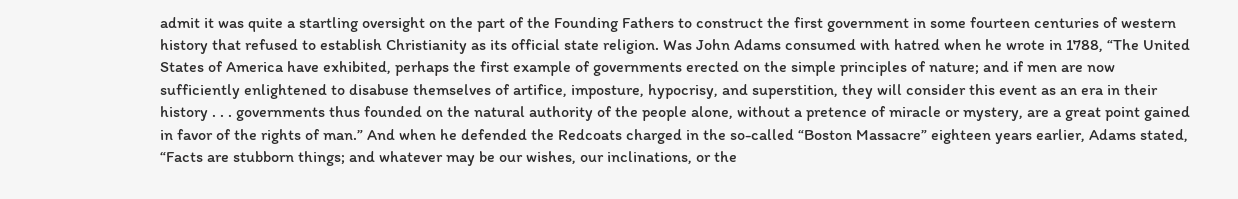admit it was quite a startling oversight on the part of the Founding Fathers to construct the first government in some fourteen centuries of western history that refused to establish Christianity as its official state religion. Was John Adams consumed with hatred when he wrote in 1788, “The United States of America have exhibited, perhaps the first example of governments erected on the simple principles of nature; and if men are now sufficiently enlightened to disabuse themselves of artifice, imposture, hypocrisy, and superstition, they will consider this event as an era in their history . . . governments thus founded on the natural authority of the people alone, without a pretence of miracle or mystery, are a great point gained in favor of the rights of man.” And when he defended the Redcoats charged in the so-called “Boston Massacre” eighteen years earlier, Adams stated, “Facts are stubborn things; and whatever may be our wishes, our inclinations, or the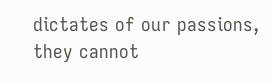dictates of our passions, they cannot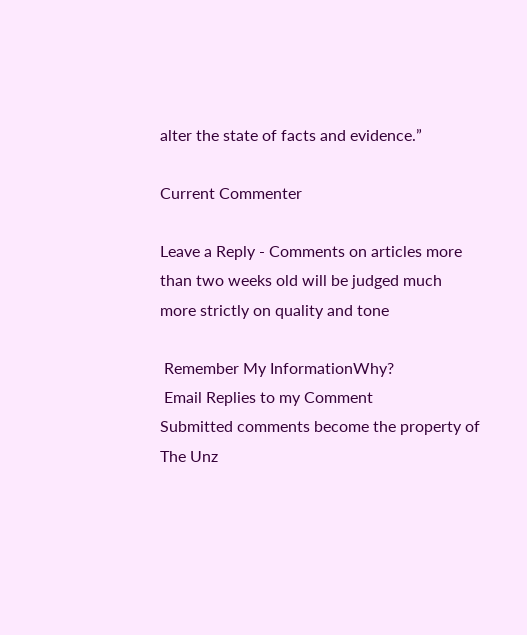alter the state of facts and evidence.”

Current Commenter

Leave a Reply - Comments on articles more than two weeks old will be judged much more strictly on quality and tone

 Remember My InformationWhy?
 Email Replies to my Comment
Submitted comments become the property of The Unz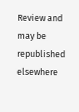Review and may be republished elsewhere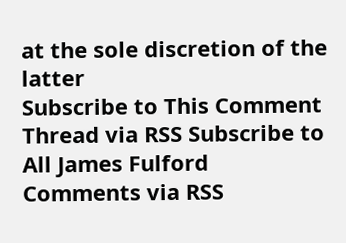at the sole discretion of the latter
Subscribe to This Comment Thread via RSS Subscribe to All James Fulford Comments via RSS